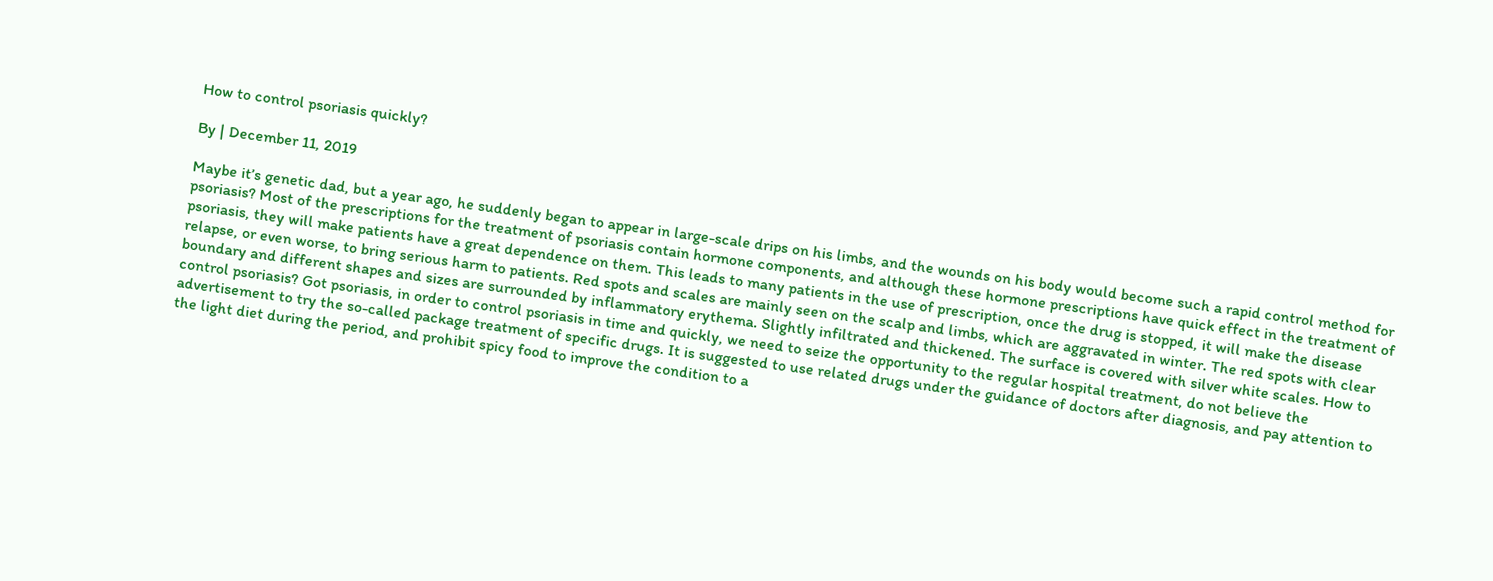How to control psoriasis quickly?

By | December 11, 2019

Maybe it’s genetic dad, but a year ago, he suddenly began to appear in large-scale drips on his limbs, and the wounds on his body would become such a rapid control method for psoriasis? Most of the prescriptions for the treatment of psoriasis contain hormone components, and although these hormone prescriptions have quick effect in the treatment of psoriasis, they will make patients have a great dependence on them. This leads to many patients in the use of prescription, once the drug is stopped, it will make the disease relapse, or even worse, to bring serious harm to patients. Red spots and scales are mainly seen on the scalp and limbs, which are aggravated in winter. The red spots with clear boundary and different shapes and sizes are surrounded by inflammatory erythema. Slightly infiltrated and thickened. The surface is covered with silver white scales. How to control psoriasis? Got psoriasis, in order to control psoriasis in time and quickly, we need to seize the opportunity to the regular hospital treatment, do not believe the advertisement to try the so-called package treatment of specific drugs. It is suggested to use related drugs under the guidance of doctors after diagnosis, and pay attention to the light diet during the period, and prohibit spicy food to improve the condition to a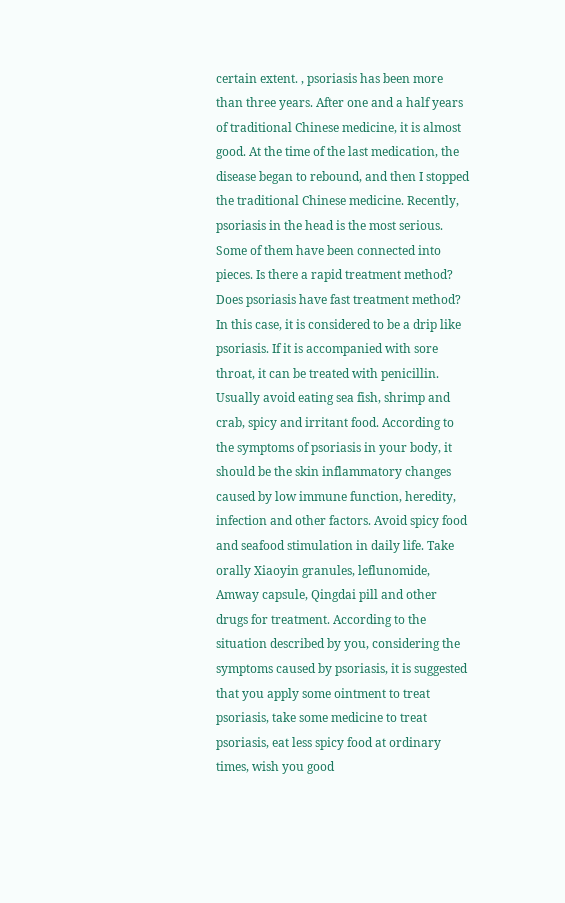certain extent. , psoriasis has been more than three years. After one and a half years of traditional Chinese medicine, it is almost good. At the time of the last medication, the disease began to rebound, and then I stopped the traditional Chinese medicine. Recently, psoriasis in the head is the most serious. Some of them have been connected into pieces. Is there a rapid treatment method? Does psoriasis have fast treatment method? In this case, it is considered to be a drip like psoriasis. If it is accompanied with sore throat, it can be treated with penicillin. Usually avoid eating sea fish, shrimp and crab, spicy and irritant food. According to the symptoms of psoriasis in your body, it should be the skin inflammatory changes caused by low immune function, heredity, infection and other factors. Avoid spicy food and seafood stimulation in daily life. Take orally Xiaoyin granules, leflunomide, Amway capsule, Qingdai pill and other drugs for treatment. According to the situation described by you, considering the symptoms caused by psoriasis, it is suggested that you apply some ointment to treat psoriasis, take some medicine to treat psoriasis, eat less spicy food at ordinary times, wish you good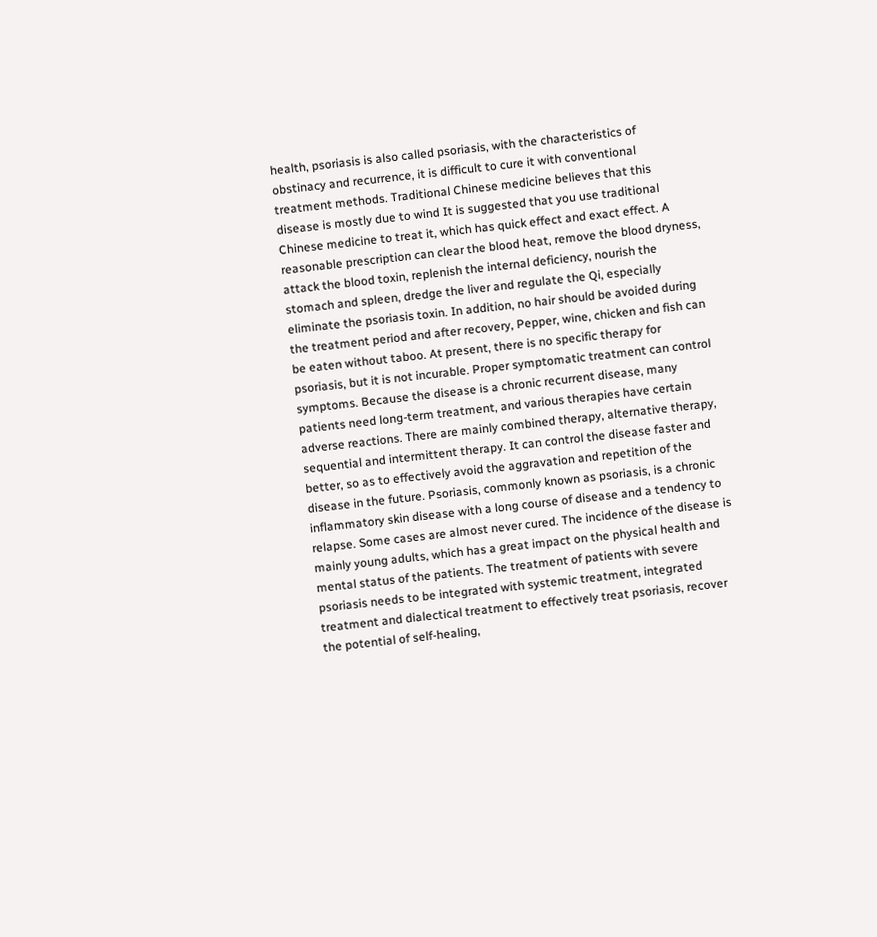health, psoriasis is also called psoriasis, with the characteristics of obstinacy and recurrence, it is difficult to cure it with conventional treatment methods. Traditional Chinese medicine believes that this disease is mostly due to wind It is suggested that you use traditional Chinese medicine to treat it, which has quick effect and exact effect. A reasonable prescription can clear the blood heat, remove the blood dryness, attack the blood toxin, replenish the internal deficiency, nourish the stomach and spleen, dredge the liver and regulate the Qi, especially eliminate the psoriasis toxin. In addition, no hair should be avoided during the treatment period and after recovery, Pepper, wine, chicken and fish can be eaten without taboo. At present, there is no specific therapy for psoriasis, but it is not incurable. Proper symptomatic treatment can control symptoms. Because the disease is a chronic recurrent disease, many patients need long-term treatment, and various therapies have certain adverse reactions. There are mainly combined therapy, alternative therapy, sequential and intermittent therapy. It can control the disease faster and better, so as to effectively avoid the aggravation and repetition of the disease in the future. Psoriasis, commonly known as psoriasis, is a chronic inflammatory skin disease with a long course of disease and a tendency to relapse. Some cases are almost never cured. The incidence of the disease is mainly young adults, which has a great impact on the physical health and mental status of the patients. The treatment of patients with severe psoriasis needs to be integrated with systemic treatment, integrated treatment and dialectical treatment to effectively treat psoriasis, recover the potential of self-healing,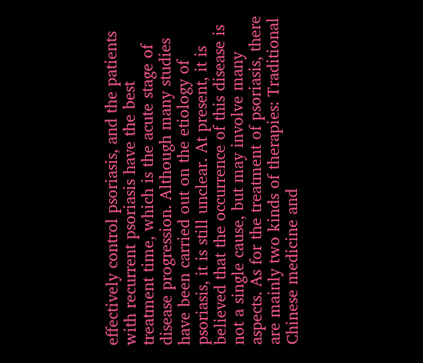effectively control psoriasis, and the patients with recurrent psoriasis have the best treatment time, which is the acute stage of disease progression. Although many studies have been carried out on the etiology of psoriasis, it is still unclear. At present, it is believed that the occurrence of this disease is not a single cause, but may involve many aspects. As for the treatment of psoriasis, there are mainly two kinds of therapies: Traditional Chinese medicine and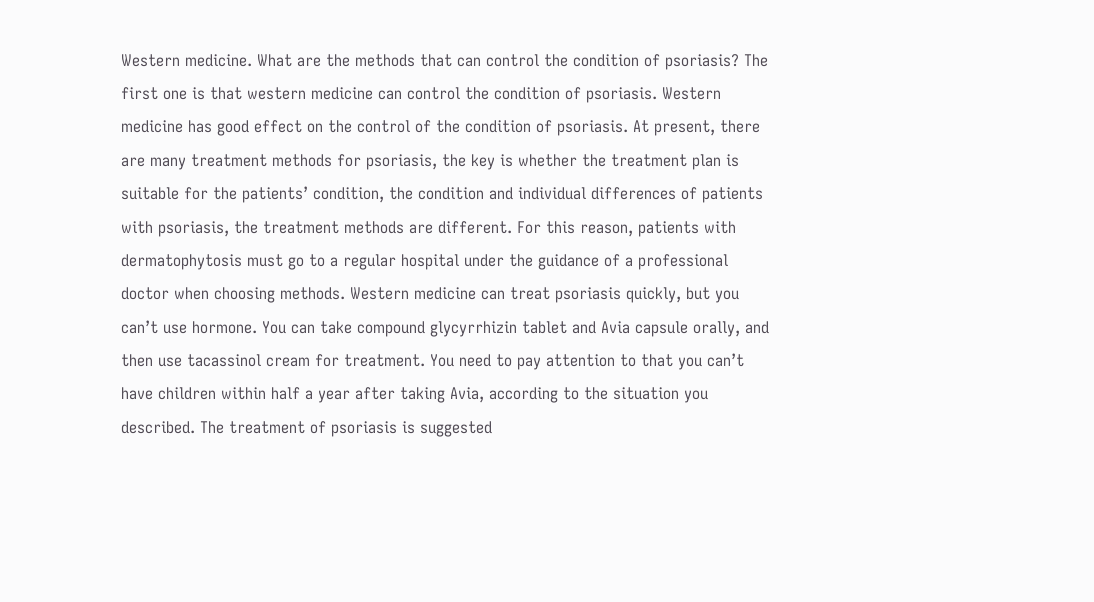Western medicine. What are the methods that can control the condition of psoriasis? The first one is that western medicine can control the condition of psoriasis. Western medicine has good effect on the control of the condition of psoriasis. At present, there are many treatment methods for psoriasis, the key is whether the treatment plan is suitable for the patients’ condition, the condition and individual differences of patients with psoriasis, the treatment methods are different. For this reason, patients with dermatophytosis must go to a regular hospital under the guidance of a professional doctor when choosing methods. Western medicine can treat psoriasis quickly, but you can’t use hormone. You can take compound glycyrrhizin tablet and Avia capsule orally, and then use tacassinol cream for treatment. You need to pay attention to that you can’t have children within half a year after taking Avia, according to the situation you described. The treatment of psoriasis is suggested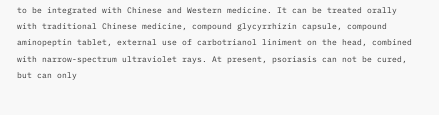to be integrated with Chinese and Western medicine. It can be treated orally with traditional Chinese medicine, compound glycyrrhizin capsule, compound aminopeptin tablet, external use of carbotrianol liniment on the head, combined with narrow-spectrum ultraviolet rays. At present, psoriasis can not be cured, but can only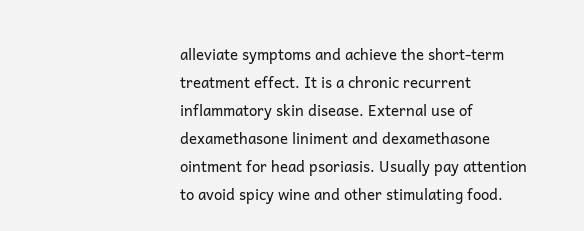alleviate symptoms and achieve the short-term treatment effect. It is a chronic recurrent inflammatory skin disease. External use of dexamethasone liniment and dexamethasone ointment for head psoriasis. Usually pay attention to avoid spicy wine and other stimulating food.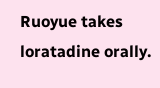Ruoyue takes loratadine orally.